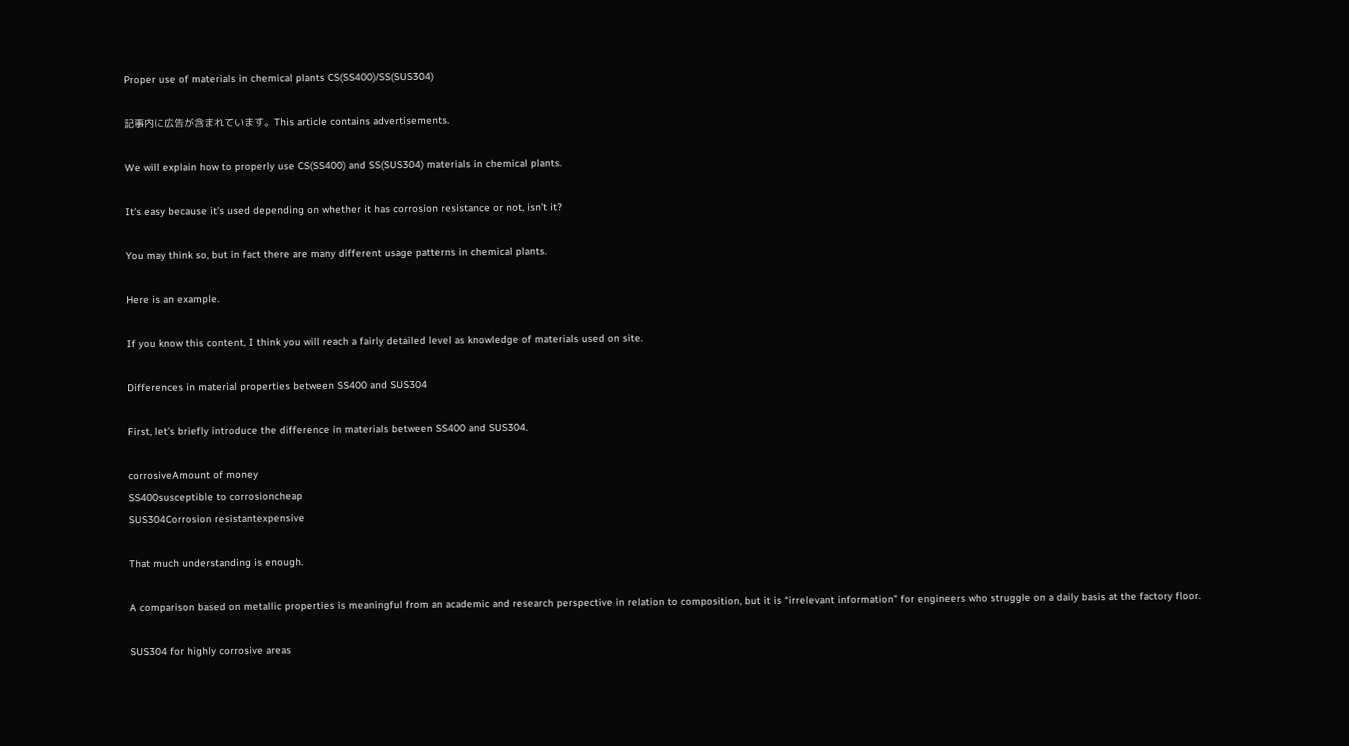Proper use of materials in chemical plants CS(SS400)/SS(SUS304)

記事内に広告が含まれています。This article contains advertisements.

We will explain how to properly use CS(SS400) and SS(SUS304) materials in chemical plants.

It’s easy because it’s used depending on whether it has corrosion resistance or not, isn’t it?

You may think so, but in fact there are many different usage patterns in chemical plants.

Here is an example.

If you know this content, I think you will reach a fairly detailed level as knowledge of materials used on site.

Differences in material properties between SS400 and SUS304

First, let’s briefly introduce the difference in materials between SS400 and SUS304.

corrosiveAmount of money
SS400susceptible to corrosioncheap
SUS304Corrosion resistantexpensive

That much understanding is enough.

A comparison based on metallic properties is meaningful from an academic and research perspective in relation to composition, but it is “irrelevant information” for engineers who struggle on a daily basis at the factory floor.

SUS304 for highly corrosive areas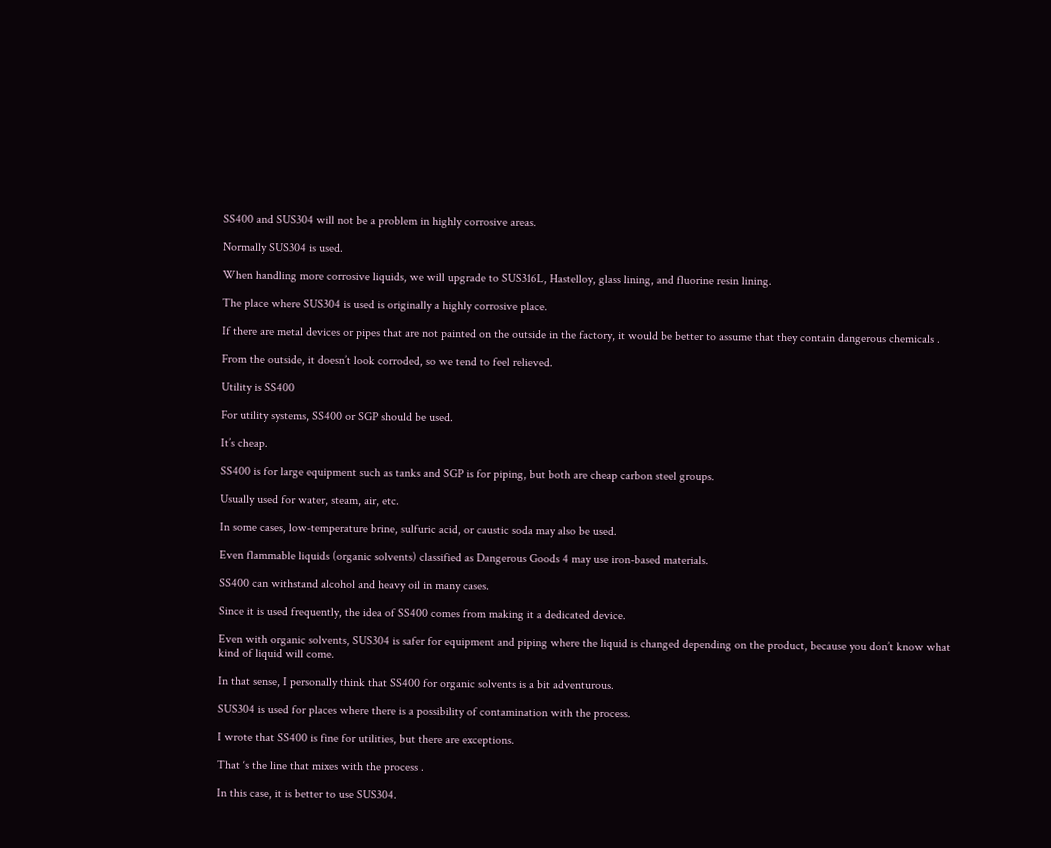SS400 and SUS304 will not be a problem in highly corrosive areas.

Normally SUS304 is used.

When handling more corrosive liquids, we will upgrade to SUS316L, Hastelloy, glass lining, and fluorine resin lining.

The place where SUS304 is used is originally a highly corrosive place.

If there are metal devices or pipes that are not painted on the outside in the factory, it would be better to assume that they contain dangerous chemicals .

From the outside, it doesn’t look corroded, so we tend to feel relieved.

Utility is SS400

For utility systems, SS400 or SGP should be used.

It’s cheap.

SS400 is for large equipment such as tanks and SGP is for piping, but both are cheap carbon steel groups.

Usually used for water, steam, air, etc.

In some cases, low-temperature brine, sulfuric acid, or caustic soda may also be used.

Even flammable liquids (organic solvents) classified as Dangerous Goods 4 may use iron-based materials.

SS400 can withstand alcohol and heavy oil in many cases.

Since it is used frequently, the idea of SS400 comes from making it a dedicated device.

Even with organic solvents, SUS304 is safer for equipment and piping where the liquid is changed depending on the product, because you don’t know what kind of liquid will come.

In that sense, I personally think that SS400 for organic solvents is a bit adventurous.

SUS304 is used for places where there is a possibility of contamination with the process.

I wrote that SS400 is fine for utilities, but there are exceptions.

That ‘s the line that mixes with the process .

In this case, it is better to use SUS304.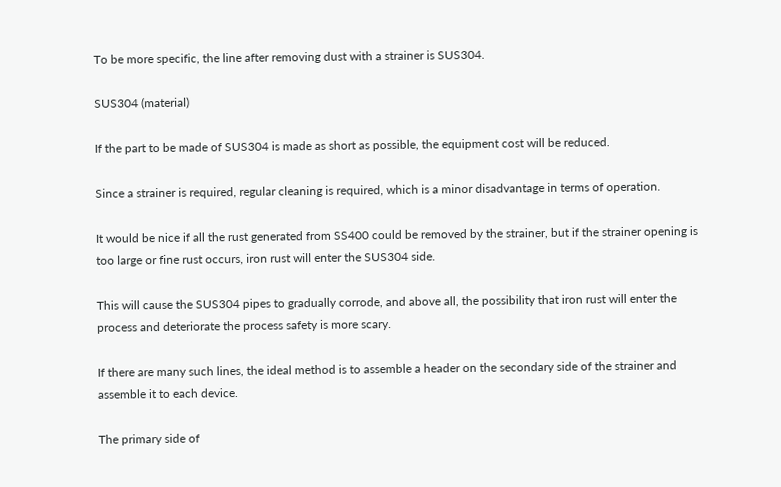To be more specific, the line after removing dust with a strainer is SUS304.

SUS304 (material)

If the part to be made of SUS304 is made as short as possible, the equipment cost will be reduced.

Since a strainer is required, regular cleaning is required, which is a minor disadvantage in terms of operation.

It would be nice if all the rust generated from SS400 could be removed by the strainer, but if the strainer opening is too large or fine rust occurs, iron rust will enter the SUS304 side.

This will cause the SUS304 pipes to gradually corrode, and above all, the possibility that iron rust will enter the process and deteriorate the process safety is more scary.

If there are many such lines, the ideal method is to assemble a header on the secondary side of the strainer and assemble it to each device.

The primary side of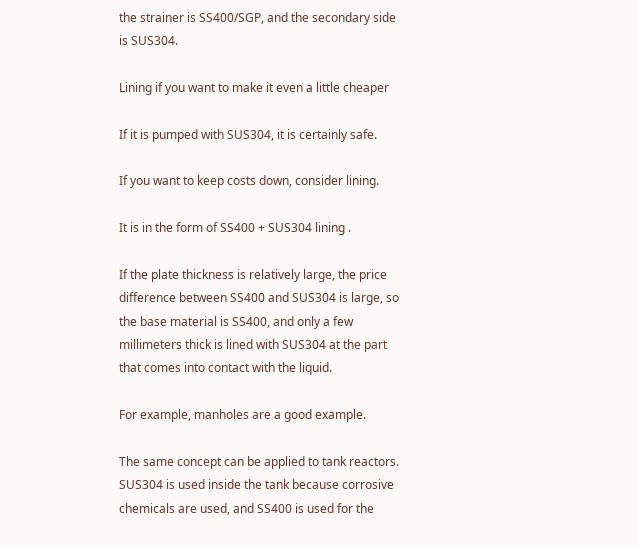the strainer is SS400/SGP, and the secondary side is SUS304.

Lining if you want to make it even a little cheaper

If it is pumped with SUS304, it is certainly safe.

If you want to keep costs down, consider lining.

It is in the form of SS400 + SUS304 lining .

If the plate thickness is relatively large, the price difference between SS400 and SUS304 is large, so the base material is SS400, and only a few millimeters thick is lined with SUS304 at the part that comes into contact with the liquid.

For example, manholes are a good example.

The same concept can be applied to tank reactors. SUS304 is used inside the tank because corrosive chemicals are used, and SS400 is used for the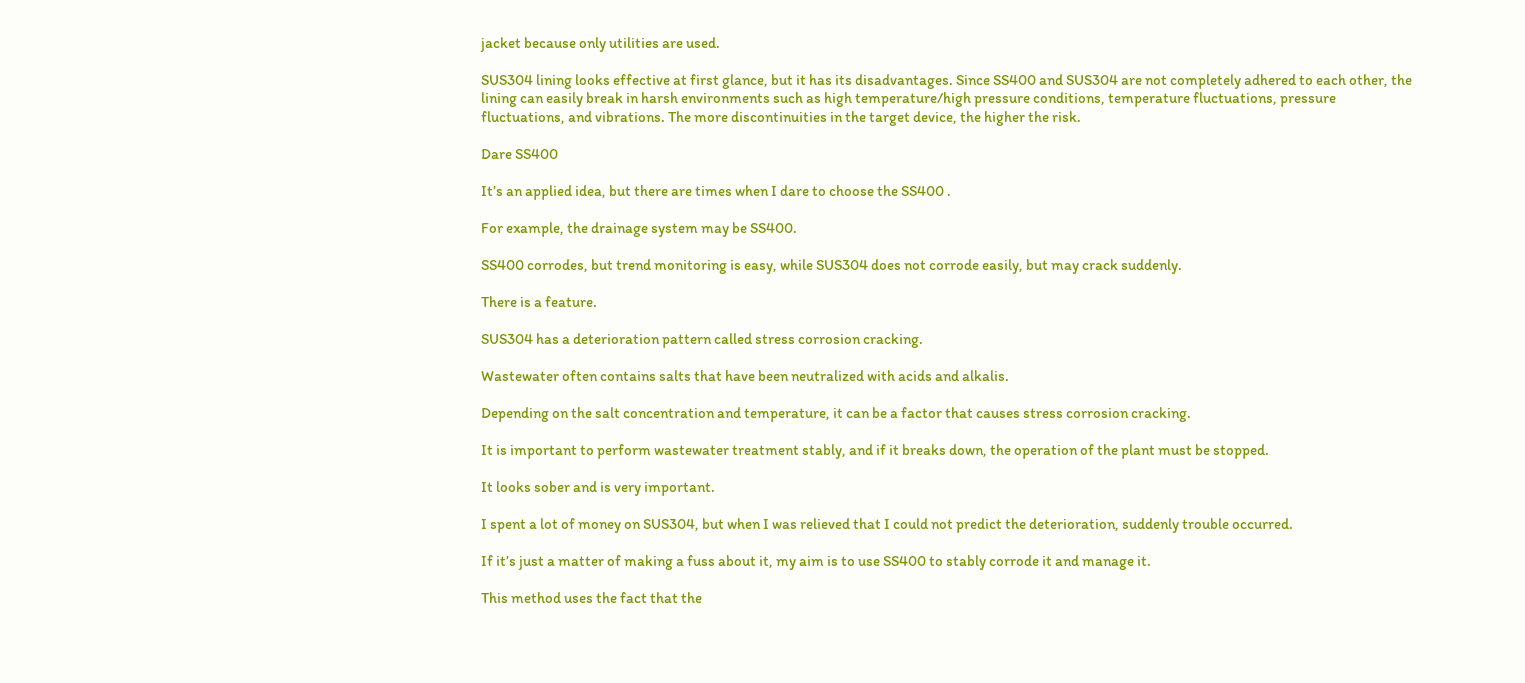jacket because only utilities are used.

SUS304 lining looks effective at first glance, but it has its disadvantages. Since SS400 and SUS304 are not completely adhered to each other, the lining can easily break in harsh environments such as high temperature/high pressure conditions, temperature fluctuations, pressure fluctuations, and vibrations. The more discontinuities in the target device, the higher the risk.

Dare SS400

It’s an applied idea, but there are times when I dare to choose the SS400 .

For example, the drainage system may be SS400.

SS400 corrodes, but trend monitoring is easy, while SUS304 does not corrode easily, but may crack suddenly.

There is a feature.

SUS304 has a deterioration pattern called stress corrosion cracking.

Wastewater often contains salts that have been neutralized with acids and alkalis.

Depending on the salt concentration and temperature, it can be a factor that causes stress corrosion cracking.

It is important to perform wastewater treatment stably, and if it breaks down, the operation of the plant must be stopped.

It looks sober and is very important.

I spent a lot of money on SUS304, but when I was relieved that I could not predict the deterioration, suddenly trouble occurred.

If it’s just a matter of making a fuss about it, my aim is to use SS400 to stably corrode it and manage it.

This method uses the fact that the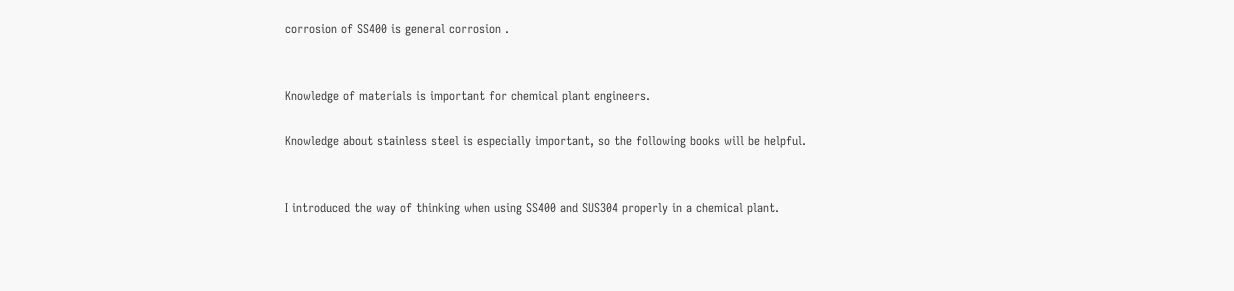corrosion of SS400 is general corrosion .


Knowledge of materials is important for chemical plant engineers.

Knowledge about stainless steel is especially important, so the following books will be helpful.


I introduced the way of thinking when using SS400 and SUS304 properly in a chemical plant.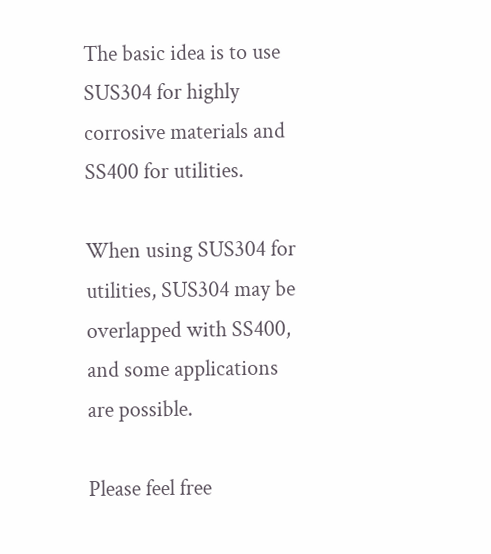The basic idea is to use SUS304 for highly corrosive materials and SS400 for utilities.

When using SUS304 for utilities, SUS304 may be overlapped with SS400, and some applications are possible.

Please feel free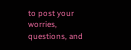to post your worries, questions, and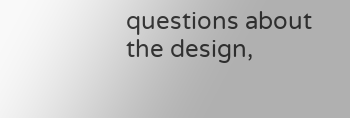questions about the design,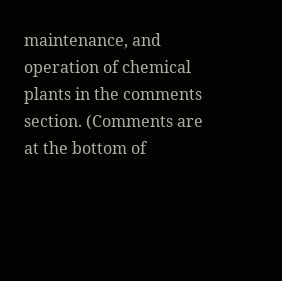maintenance, and operation of chemical plants in the comments section. (Comments are at the bottom of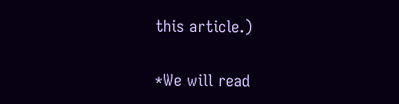this article.)

*We will read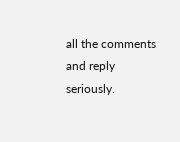all the comments and reply seriously.